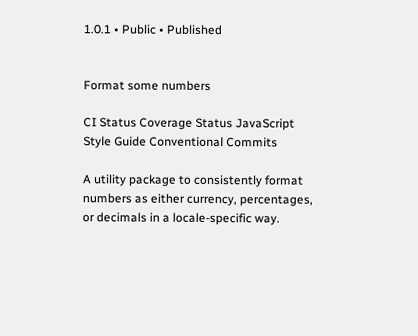1.0.1 • Public • Published


Format some numbers

CI Status Coverage Status JavaScript Style Guide Conventional Commits

A utility package to consistently format numbers as either currency, percentages, or decimals in a locale-specific way.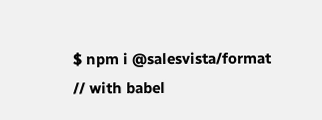$ npm i @salesvista/format
// with babel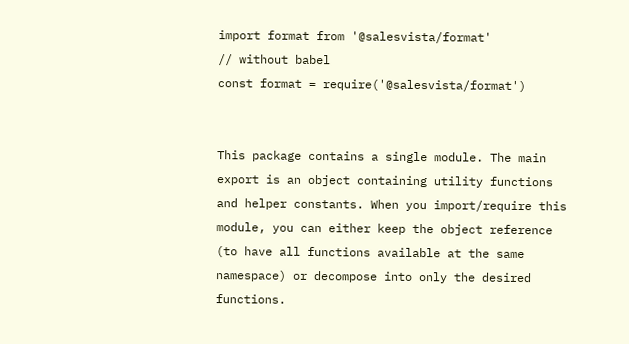import format from '@salesvista/format'
// without babel
const format = require('@salesvista/format')


This package contains a single module. The main export is an object containing utility functions and helper constants. When you import/require this module, you can either keep the object reference (to have all functions available at the same namespace) or decompose into only the desired functions.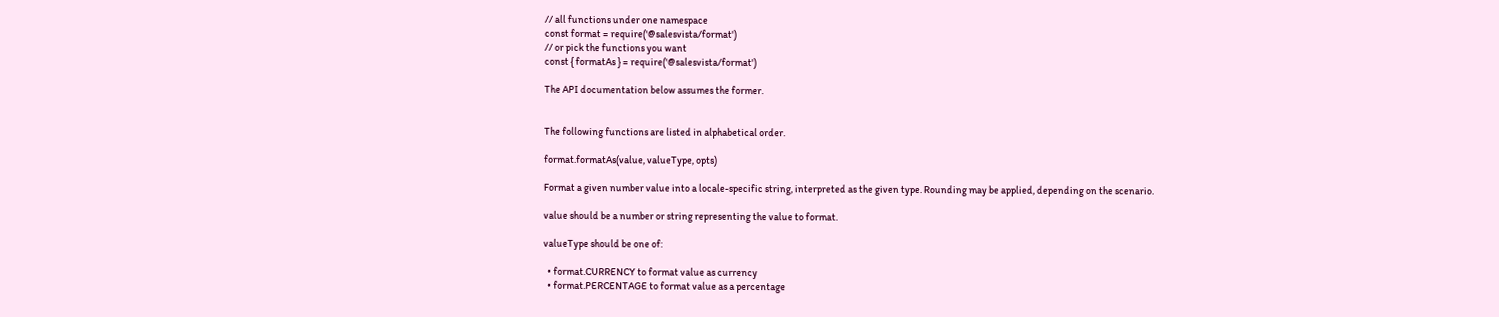// all functions under one namespace
const format = require('@salesvista/format')
// or pick the functions you want
const { formatAs } = require('@salesvista/format')

The API documentation below assumes the former.


The following functions are listed in alphabetical order.

format.formatAs(value, valueType, opts)

Format a given number value into a locale-specific string, interpreted as the given type. Rounding may be applied, depending on the scenario.

value should be a number or string representing the value to format.

valueType should be one of:

  • format.CURRENCY to format value as currency
  • format.PERCENTAGE to format value as a percentage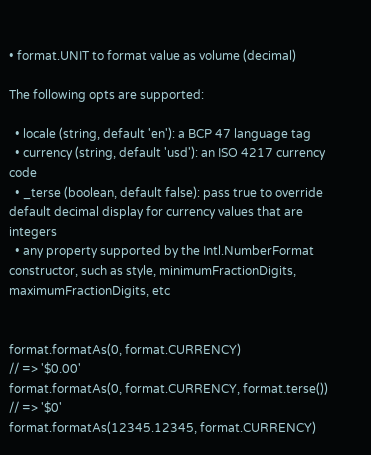• format.UNIT to format value as volume (decimal)

The following opts are supported:

  • locale (string, default 'en'): a BCP 47 language tag
  • currency (string, default 'usd'): an ISO 4217 currency code
  • _terse (boolean, default false): pass true to override default decimal display for currency values that are integers
  • any property supported by the Intl.NumberFormat constructor, such as style, minimumFractionDigits, maximumFractionDigits, etc


format.formatAs(0, format.CURRENCY)
// => '$0.00'
format.formatAs(0, format.CURRENCY, format.terse())
// => '$0'
format.formatAs(12345.12345, format.CURRENCY)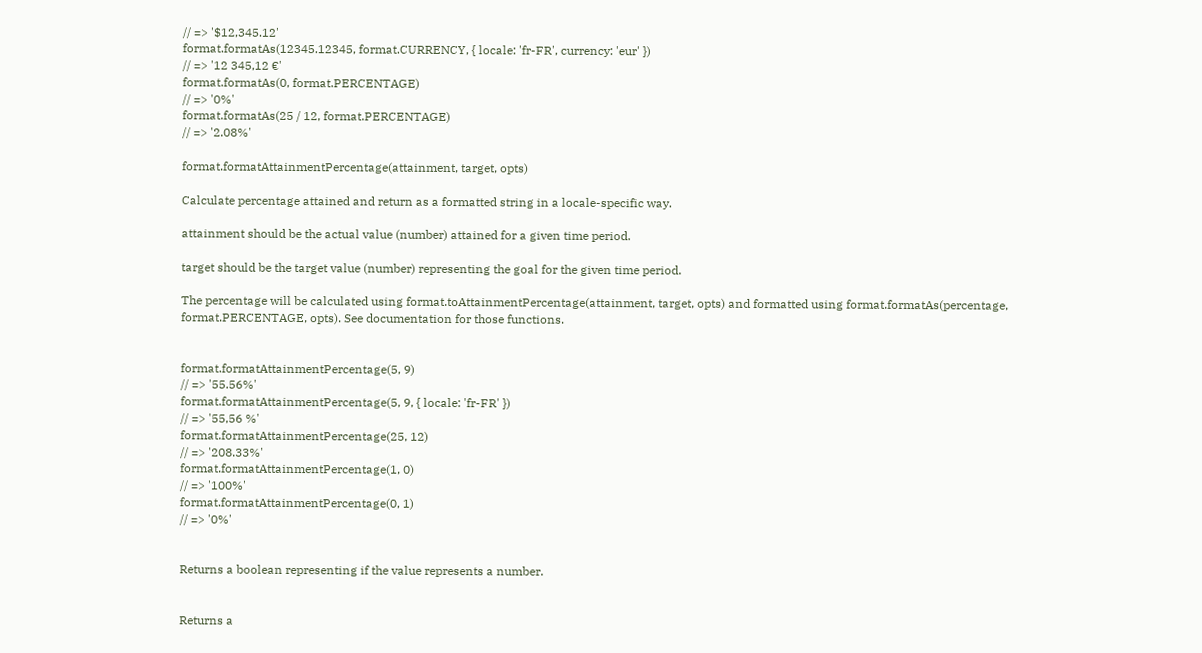// => '$12,345.12'
format.formatAs(12345.12345, format.CURRENCY, { locale: 'fr-FR', currency: 'eur' })
// => '12 345,12 €'
format.formatAs(0, format.PERCENTAGE)
// => '0%'
format.formatAs(25 / 12, format.PERCENTAGE)
// => '2.08%'

format.formatAttainmentPercentage(attainment, target, opts)

Calculate percentage attained and return as a formatted string in a locale-specific way.

attainment should be the actual value (number) attained for a given time period.

target should be the target value (number) representing the goal for the given time period.

The percentage will be calculated using format.toAttainmentPercentage(attainment, target, opts) and formatted using format.formatAs(percentage, format.PERCENTAGE, opts). See documentation for those functions.


format.formatAttainmentPercentage(5, 9)
// => '55.56%'
format.formatAttainmentPercentage(5, 9, { locale: 'fr-FR' })
// => '55,56 %'
format.formatAttainmentPercentage(25, 12)
// => '208.33%'
format.formatAttainmentPercentage(1, 0)
// => '100%'
format.formatAttainmentPercentage(0, 1)
// => '0%'


Returns a boolean representing if the value represents a number.


Returns a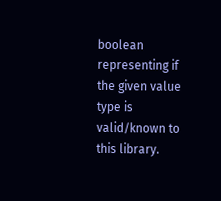boolean representing if the given value type is valid/known to this library.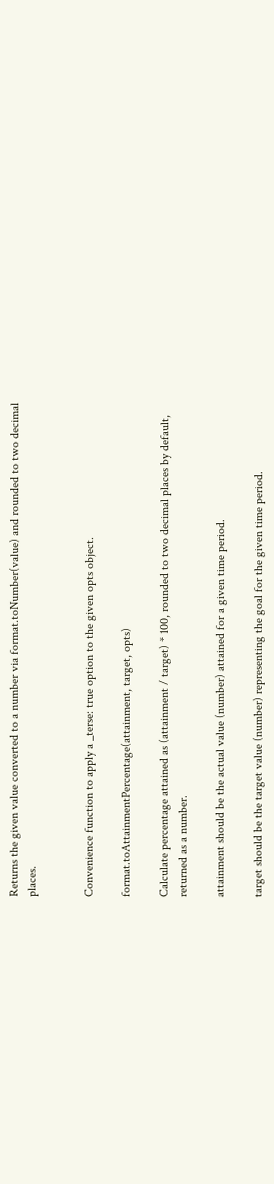Returns the given value converted to a number via format.toNumber(value) and rounded to two decimal places.


Convenience function to apply a _terse: true option to the given opts object.

format.toAttainmentPercentage(attainment, target, opts)

Calculate percentage attained as (attainment / target) * 100, rounded to two decimal places by default, returned as a number.

attainment should be the actual value (number) attained for a given time period.

target should be the target value (number) representing the goal for the given time period.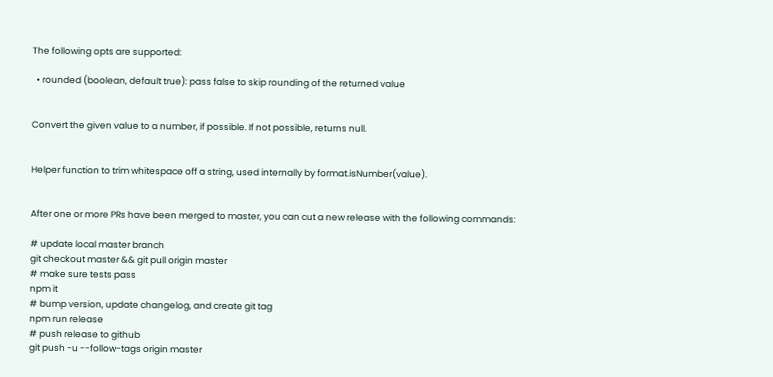The following opts are supported:

  • rounded (boolean, default true): pass false to skip rounding of the returned value


Convert the given value to a number, if possible. If not possible, returns null.


Helper function to trim whitespace off a string, used internally by format.isNumber(value).


After one or more PRs have been merged to master, you can cut a new release with the following commands:

# update local master branch
git checkout master && git pull origin master
# make sure tests pass
npm it
# bump version, update changelog, and create git tag
npm run release
# push release to github
git push -u --follow-tags origin master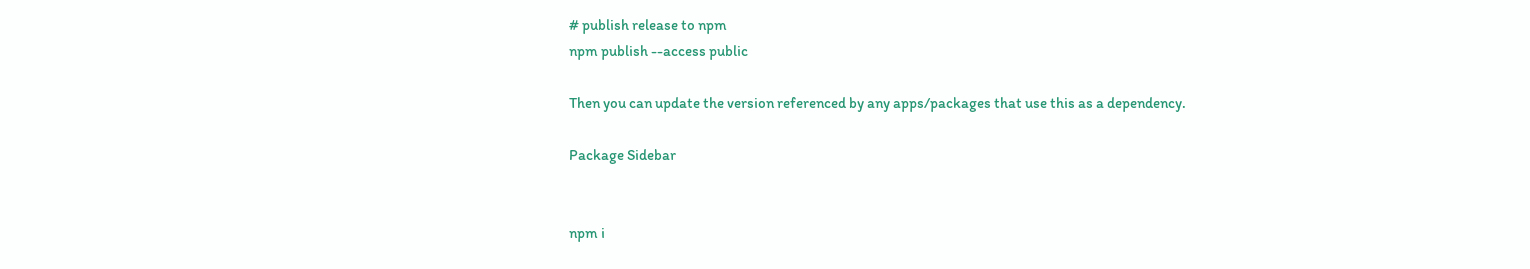# publish release to npm
npm publish --access public

Then you can update the version referenced by any apps/packages that use this as a dependency.

Package Sidebar


npm i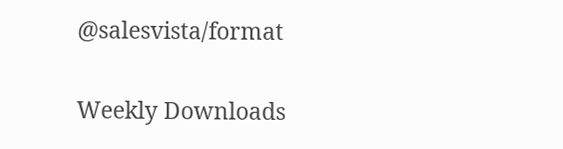@salesvista/format

Weekly Downloads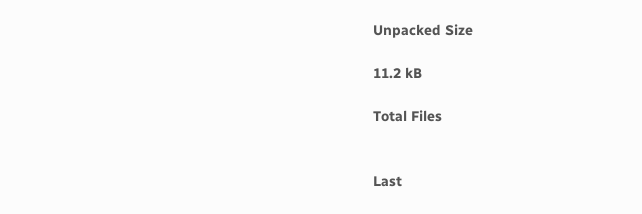Unpacked Size

11.2 kB

Total Files


Last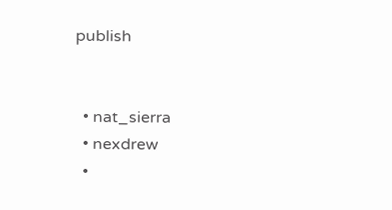publish


  • nat_sierra
  • nexdrew
  •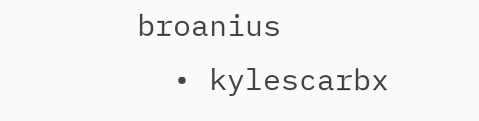broanius
  • kylescarbx